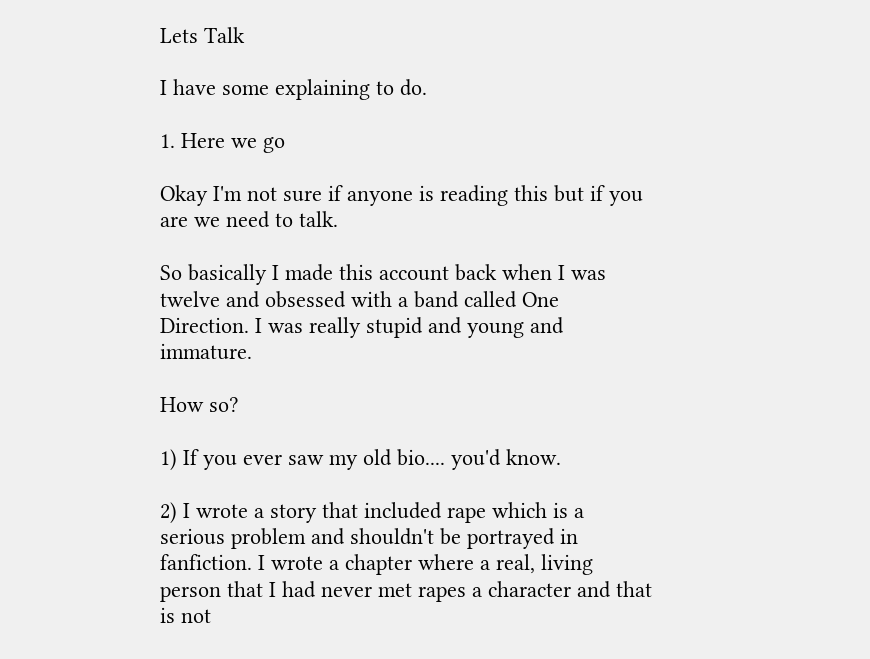Lets Talk

I have some explaining to do.

1. Here we go

Okay I'm not sure if anyone is reading this but if you are we need to talk.

So basically I made this account back when I was twelve and obsessed with a band called One Direction. I was really stupid and young and immature.

How so?

1) If you ever saw my old bio.... you'd know.

2) I wrote a story that included rape which is a serious problem and shouldn't be portrayed in fanfiction. I wrote a chapter where a real, living person that I had never met rapes a character and that is not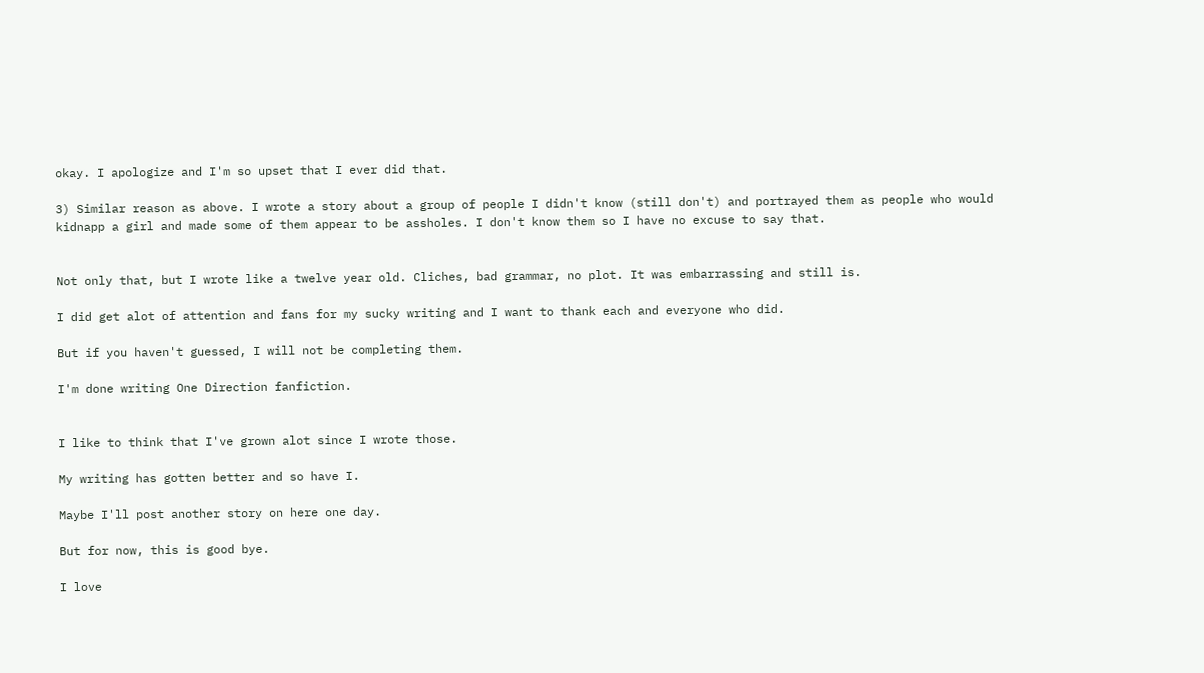okay. I apologize and I'm so upset that I ever did that.

3) Similar reason as above. I wrote a story about a group of people I didn't know (still don't) and portrayed them as people who would kidnapp a girl and made some of them appear to be assholes. I don't know them so I have no excuse to say that.


Not only that, but I wrote like a twelve year old. Cliches, bad grammar, no plot. It was embarrassing and still is.

I did get alot of attention and fans for my sucky writing and I want to thank each and everyone who did.

But if you haven't guessed, I will not be completing them.

I'm done writing One Direction fanfiction.


I like to think that I've grown alot since I wrote those.

My writing has gotten better and so have I.

Maybe I'll post another story on here one day.

But for now, this is good bye.

I love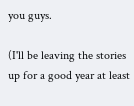you guys.

(I'll be leaving the stories up for a good year at least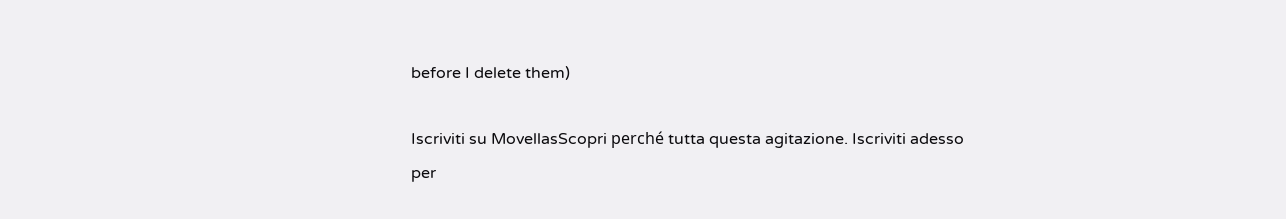before I delete them)

Iscriviti su MovellasScopri perché tutta questa agitazione. Iscriviti adesso per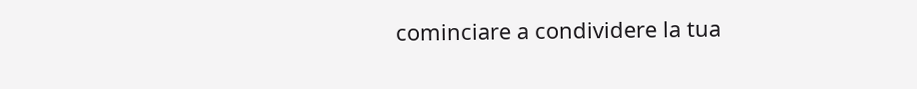cominciare a condividere la tua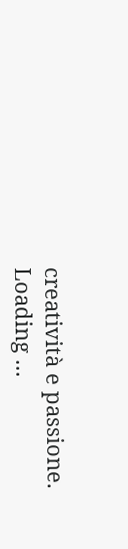creatività e passione.
Loading ...